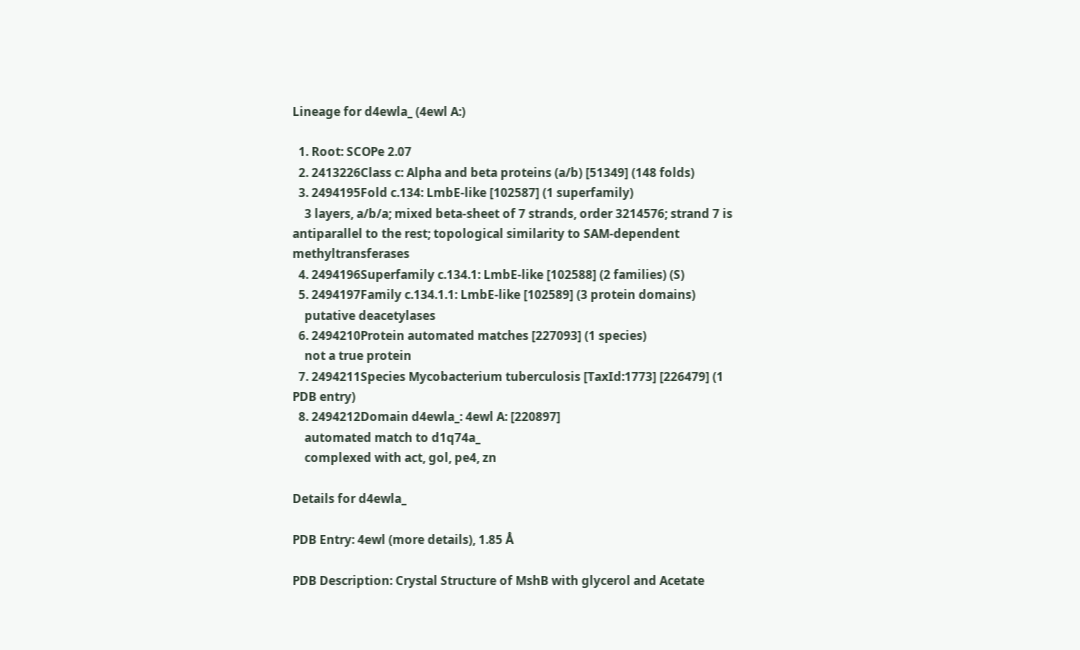Lineage for d4ewla_ (4ewl A:)

  1. Root: SCOPe 2.07
  2. 2413226Class c: Alpha and beta proteins (a/b) [51349] (148 folds)
  3. 2494195Fold c.134: LmbE-like [102587] (1 superfamily)
    3 layers, a/b/a; mixed beta-sheet of 7 strands, order 3214576; strand 7 is antiparallel to the rest; topological similarity to SAM-dependent methyltransferases
  4. 2494196Superfamily c.134.1: LmbE-like [102588] (2 families) (S)
  5. 2494197Family c.134.1.1: LmbE-like [102589] (3 protein domains)
    putative deacetylases
  6. 2494210Protein automated matches [227093] (1 species)
    not a true protein
  7. 2494211Species Mycobacterium tuberculosis [TaxId:1773] [226479] (1 PDB entry)
  8. 2494212Domain d4ewla_: 4ewl A: [220897]
    automated match to d1q74a_
    complexed with act, gol, pe4, zn

Details for d4ewla_

PDB Entry: 4ewl (more details), 1.85 Å

PDB Description: Crystal Structure of MshB with glycerol and Acetate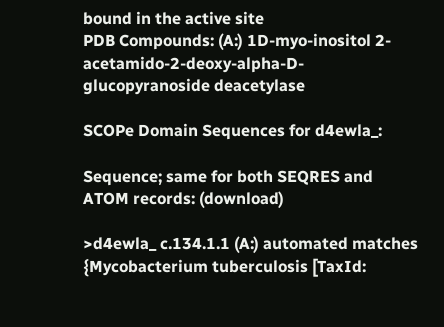bound in the active site
PDB Compounds: (A:) 1D-myo-inositol 2-acetamido-2-deoxy-alpha-D-glucopyranoside deacetylase

SCOPe Domain Sequences for d4ewla_:

Sequence; same for both SEQRES and ATOM records: (download)

>d4ewla_ c.134.1.1 (A:) automated matches {Mycobacterium tuberculosis [TaxId: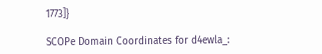1773]}

SCOPe Domain Coordinates for d4ewla_: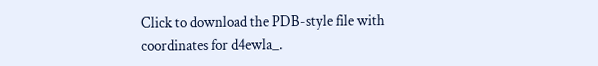Click to download the PDB-style file with coordinates for d4ewla_.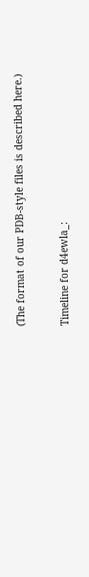(The format of our PDB-style files is described here.)

Timeline for d4ewla_: